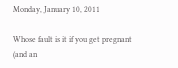Monday, January 10, 2011

Whose fault is it if you get pregnant (and an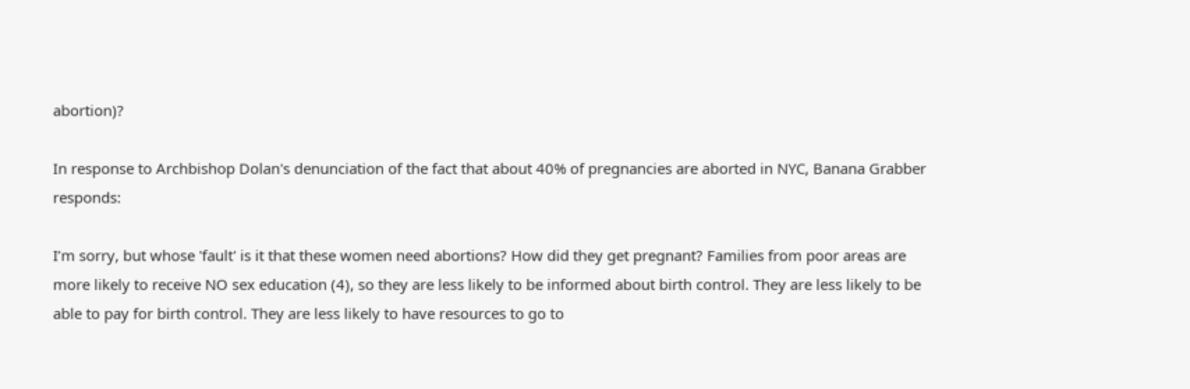abortion)?

In response to Archbishop Dolan's denunciation of the fact that about 40% of pregnancies are aborted in NYC, Banana Grabber responds:

I’m sorry, but whose 'fault' is it that these women need abortions? How did they get pregnant? Families from poor areas are more likely to receive NO sex education (4), so they are less likely to be informed about birth control. They are less likely to be able to pay for birth control. They are less likely to have resources to go to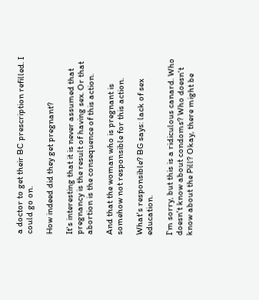a doctor to get their BC prescription refilled. I could go on.

How indeed did they get pregnant?

It's interesting that it is never assumed that pregnancy is the result of having sex. Or that abortion is the consequence of this action.

And that the woman who is pregnant is somehow not responsible for this action.

What's responsible? BG says: lack of sex education.

I'm sorry, but this is a ridiculous canard. Who doesn't know about condoms? Who doesn't know about the Pill? Okay, there might be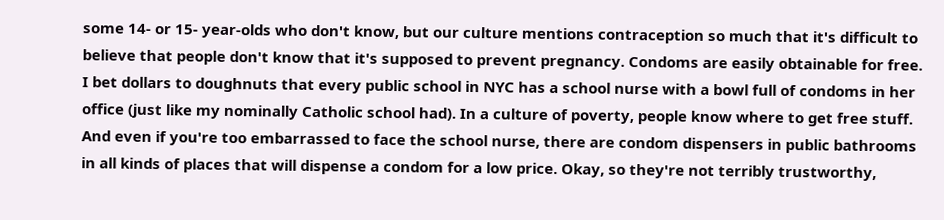some 14- or 15- year-olds who don't know, but our culture mentions contraception so much that it's difficult to believe that people don't know that it's supposed to prevent pregnancy. Condoms are easily obtainable for free. I bet dollars to doughnuts that every public school in NYC has a school nurse with a bowl full of condoms in her office (just like my nominally Catholic school had). In a culture of poverty, people know where to get free stuff. And even if you're too embarrassed to face the school nurse, there are condom dispensers in public bathrooms in all kinds of places that will dispense a condom for a low price. Okay, so they're not terribly trustworthy,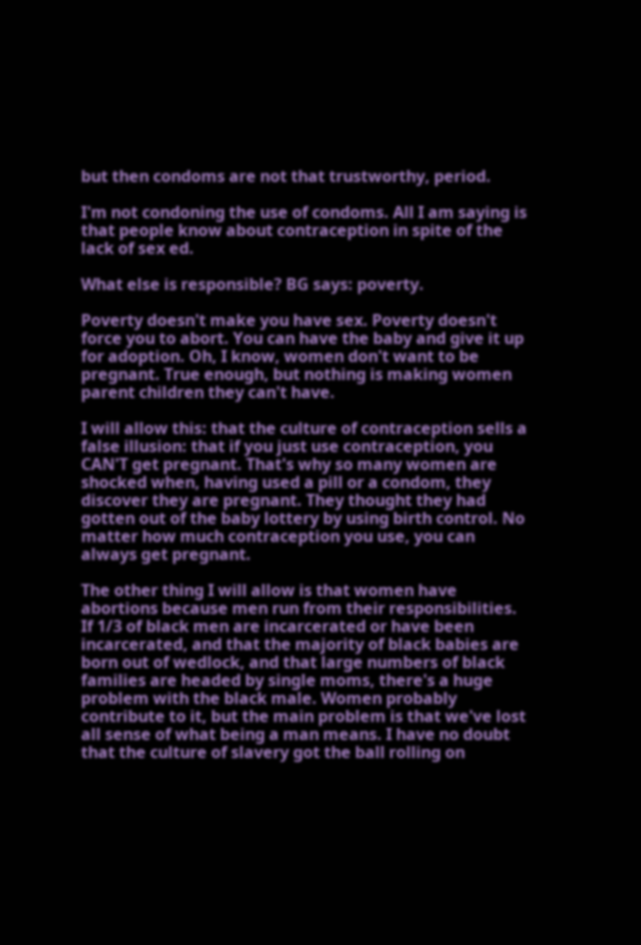but then condoms are not that trustworthy, period.

I'm not condoning the use of condoms. All I am saying is that people know about contraception in spite of the lack of sex ed.

What else is responsible? BG says: poverty.

Poverty doesn't make you have sex. Poverty doesn't force you to abort. You can have the baby and give it up for adoption. Oh, I know, women don't want to be pregnant. True enough, but nothing is making women parent children they can't have.

I will allow this: that the culture of contraception sells a false illusion: that if you just use contraception, you CAN'T get pregnant. That's why so many women are shocked when, having used a pill or a condom, they discover they are pregnant. They thought they had gotten out of the baby lottery by using birth control. No matter how much contraception you use, you can always get pregnant.

The other thing I will allow is that women have abortions because men run from their responsibilities. If 1/3 of black men are incarcerated or have been incarcerated, and that the majority of black babies are born out of wedlock, and that large numbers of black families are headed by single moms, there's a huge problem with the black male. Women probably contribute to it, but the main problem is that we've lost all sense of what being a man means. I have no doubt that the culture of slavery got the ball rolling on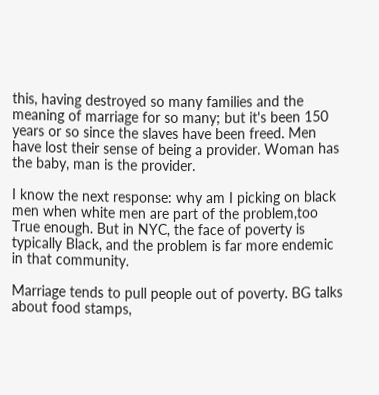this, having destroyed so many families and the meaning of marriage for so many; but it's been 150 years or so since the slaves have been freed. Men have lost their sense of being a provider. Woman has the baby, man is the provider.

I know the next response: why am I picking on black men when white men are part of the problem,too True enough. But in NYC, the face of poverty is typically Black, and the problem is far more endemic in that community.

Marriage tends to pull people out of poverty. BG talks about food stamps,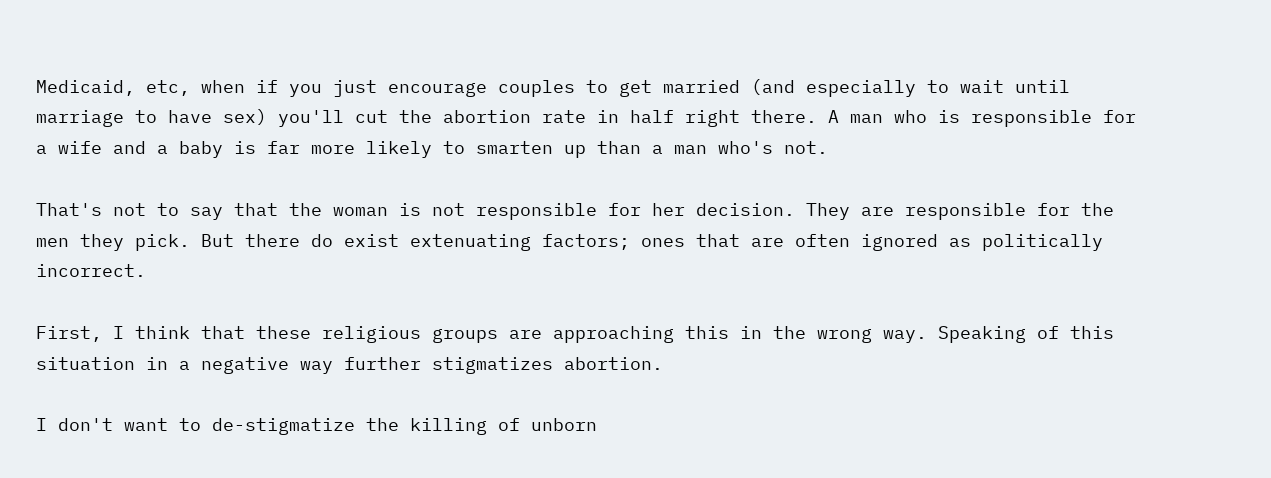Medicaid, etc, when if you just encourage couples to get married (and especially to wait until marriage to have sex) you'll cut the abortion rate in half right there. A man who is responsible for a wife and a baby is far more likely to smarten up than a man who's not.

That's not to say that the woman is not responsible for her decision. They are responsible for the men they pick. But there do exist extenuating factors; ones that are often ignored as politically incorrect.

First, I think that these religious groups are approaching this in the wrong way. Speaking of this situation in a negative way further stigmatizes abortion.

I don't want to de-stigmatize the killing of unborn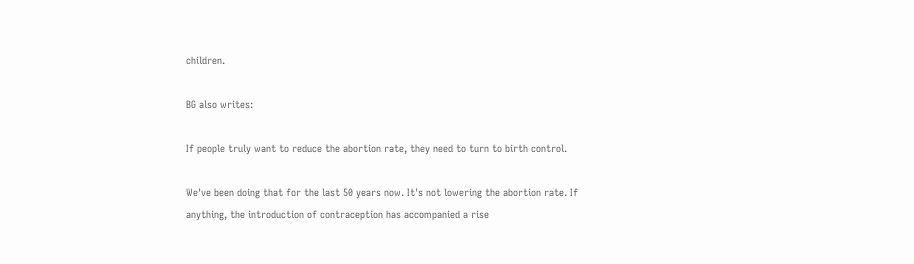children.

BG also writes:

If people truly want to reduce the abortion rate, they need to turn to birth control.

We've been doing that for the last 50 years now. It's not lowering the abortion rate. If anything, the introduction of contraception has accompanied a rise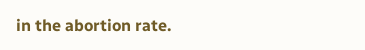in the abortion rate.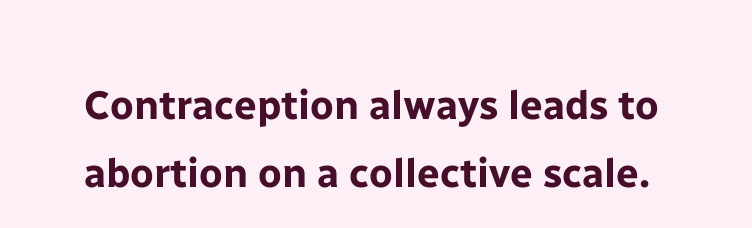Contraception always leads to abortion on a collective scale.